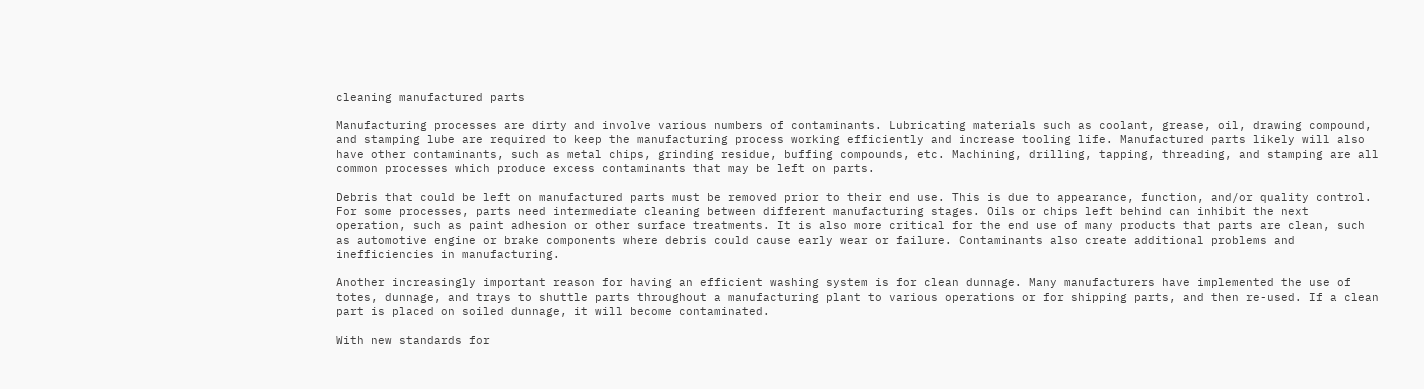cleaning manufactured parts

Manufacturing processes are dirty and involve various numbers of contaminants. Lubricating materials such as coolant, grease, oil, drawing compound, and stamping lube are required to keep the manufacturing process working efficiently and increase tooling life. Manufactured parts likely will also have other contaminants, such as metal chips, grinding residue, buffing compounds, etc. Machining, drilling, tapping, threading, and stamping are all common processes which produce excess contaminants that may be left on parts.

Debris that could be left on manufactured parts must be removed prior to their end use. This is due to appearance, function, and/or quality control. For some processes, parts need intermediate cleaning between different manufacturing stages. Oils or chips left behind can inhibit the next operation, such as paint adhesion or other surface treatments. It is also more critical for the end use of many products that parts are clean, such as automotive engine or brake components where debris could cause early wear or failure. Contaminants also create additional problems and inefficiencies in manufacturing.

Another increasingly important reason for having an efficient washing system is for clean dunnage. Many manufacturers have implemented the use of totes, dunnage, and trays to shuttle parts throughout a manufacturing plant to various operations or for shipping parts, and then re-used. If a clean part is placed on soiled dunnage, it will become contaminated.

With new standards for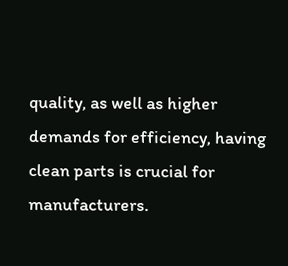quality, as well as higher demands for efficiency, having clean parts is crucial for manufacturers.